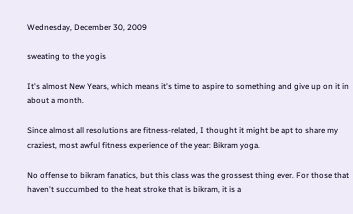Wednesday, December 30, 2009

sweating to the yogis

It's almost New Years, which means it's time to aspire to something and give up on it in about a month.

Since almost all resolutions are fitness-related, I thought it might be apt to share my craziest, most awful fitness experience of the year: Bikram yoga.

No offense to bikram fanatics, but this class was the grossest thing ever. For those that haven't succumbed to the heat stroke that is bikram, it is a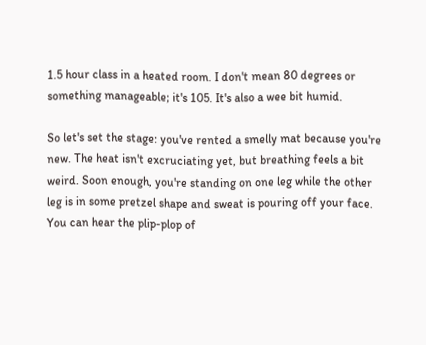1.5 hour class in a heated room. I don't mean 80 degrees or something manageable; it's 105. It's also a wee bit humid.

So let's set the stage: you've rented a smelly mat because you're new. The heat isn't excruciating yet, but breathing feels a bit weird. Soon enough, you're standing on one leg while the other leg is in some pretzel shape and sweat is pouring off your face. You can hear the plip-plop of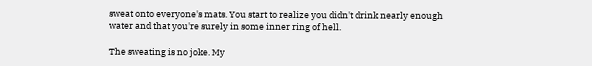sweat onto everyone's mats. You start to realize you didn't drink nearly enough water and that you're surely in some inner ring of hell.

The sweating is no joke. My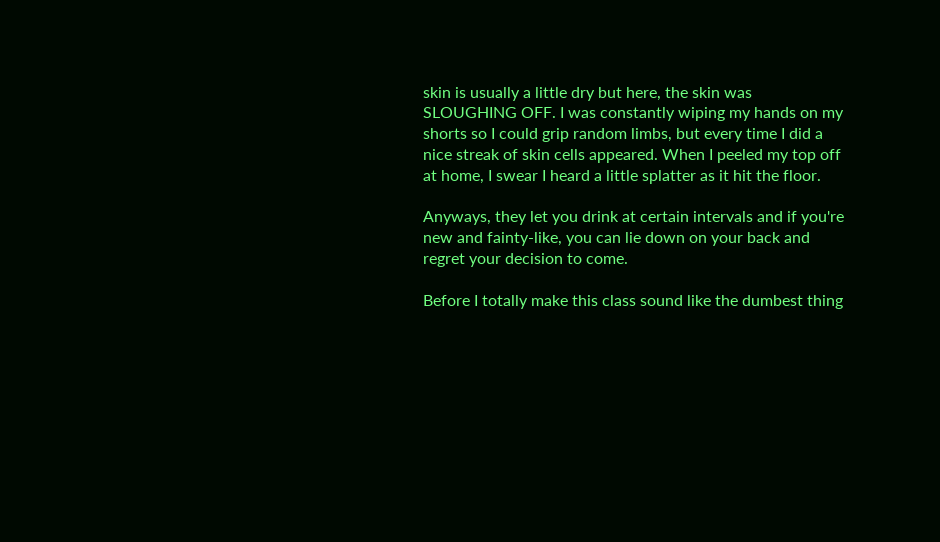skin is usually a little dry but here, the skin was SLOUGHING OFF. I was constantly wiping my hands on my shorts so I could grip random limbs, but every time I did a nice streak of skin cells appeared. When I peeled my top off at home, I swear I heard a little splatter as it hit the floor.

Anyways, they let you drink at certain intervals and if you're new and fainty-like, you can lie down on your back and regret your decision to come.

Before I totally make this class sound like the dumbest thing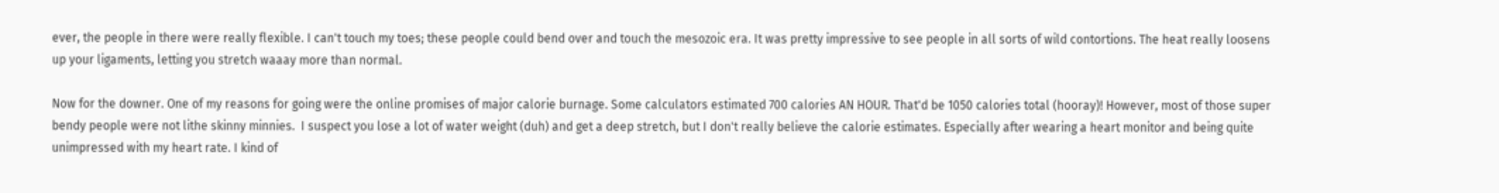ever, the people in there were really flexible. I can't touch my toes; these people could bend over and touch the mesozoic era. It was pretty impressive to see people in all sorts of wild contortions. The heat really loosens up your ligaments, letting you stretch waaay more than normal.

Now for the downer. One of my reasons for going were the online promises of major calorie burnage. Some calculators estimated 700 calories AN HOUR. That'd be 1050 calories total (hooray)! However, most of those super bendy people were not lithe skinny minnies.  I suspect you lose a lot of water weight (duh) and get a deep stretch, but I don't really believe the calorie estimates. Especially after wearing a heart monitor and being quite unimpressed with my heart rate. I kind of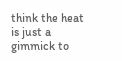think the heat is just a gimmick to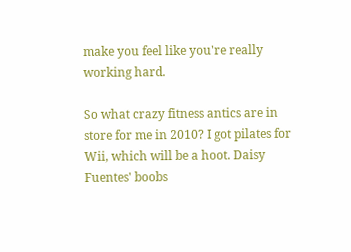make you feel like you're really working hard.

So what crazy fitness antics are in store for me in 2010? I got pilates for Wii, which will be a hoot. Daisy Fuentes' boobs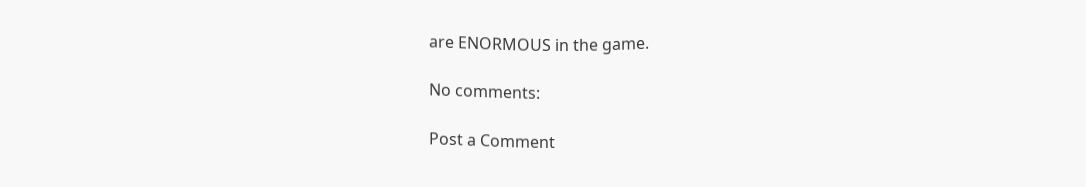are ENORMOUS in the game.

No comments:

Post a Comment